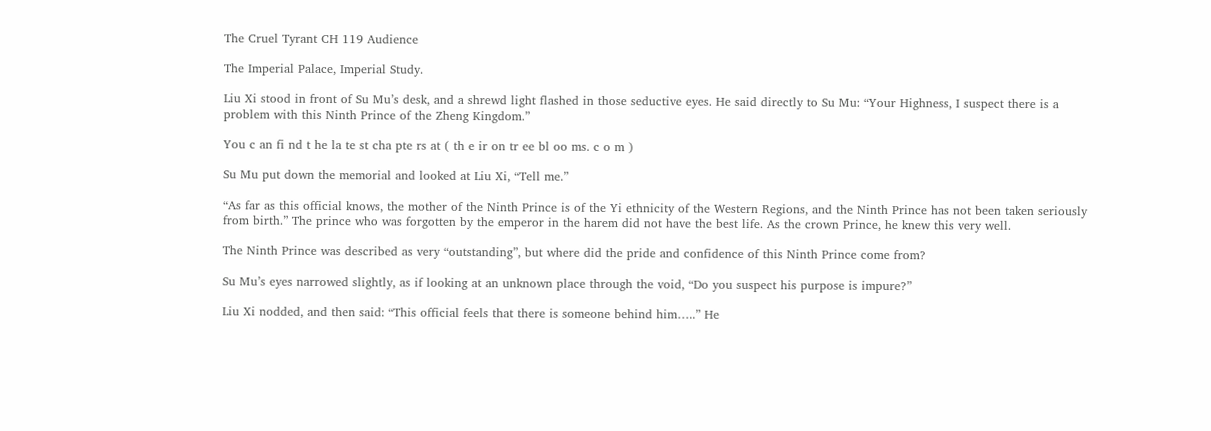The Cruel Tyrant CH 119 Audience

The Imperial Palace, Imperial Study.

Liu Xi stood in front of Su Mu’s desk, and a shrewd light flashed in those seductive eyes. He said directly to Su Mu: “Your Highness, I suspect there is a problem with this Ninth Prince of the Zheng Kingdom.”

You c an fi nd t he la te st cha pte rs at ( th e ir on tr ee bl oo ms. c o m )

Su Mu put down the memorial and looked at Liu Xi, “Tell me.”

“As far as this official knows, the mother of the Ninth Prince is of the Yi ethnicity of the Western Regions, and the Ninth Prince has not been taken seriously from birth.” The prince who was forgotten by the emperor in the harem did not have the best life. As the crown Prince, he knew this very well.

The Ninth Prince was described as very “outstanding”, but where did the pride and confidence of this Ninth Prince come from?

Su Mu’s eyes narrowed slightly, as if looking at an unknown place through the void, “Do you suspect his purpose is impure?”

Liu Xi nodded, and then said: “This official feels that there is someone behind him…..” He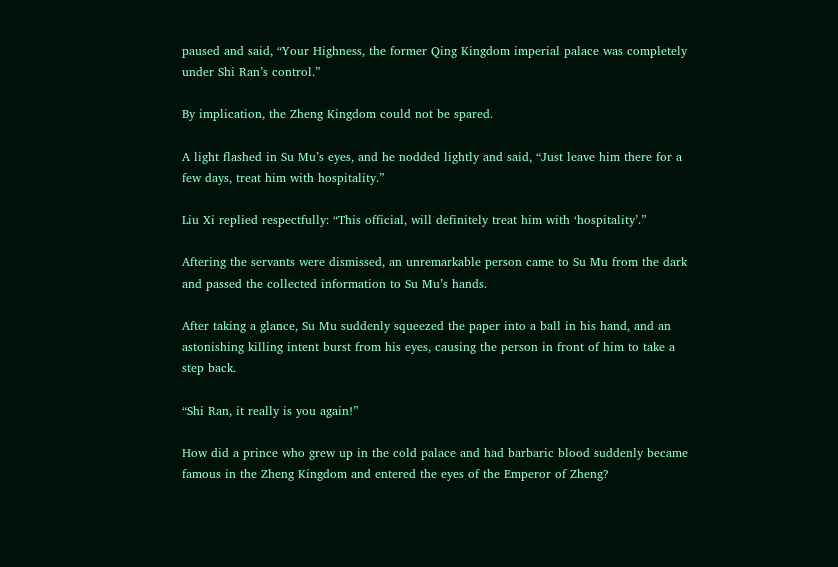paused and said, “Your Highness, the former Qing Kingdom imperial palace was completely under Shi Ran’s control.”

By implication, the Zheng Kingdom could not be spared.

A light flashed in Su Mu’s eyes, and he nodded lightly and said, “Just leave him there for a few days, treat him with hospitality.”

Liu Xi replied respectfully: “This official, will definitely treat him with ‘hospitality’.”

Aftering the servants were dismissed, an unremarkable person came to Su Mu from the dark and passed the collected information to Su Mu’s hands.

After taking a glance, Su Mu suddenly squeezed the paper into a ball in his hand, and an astonishing killing intent burst from his eyes, causing the person in front of him to take a step back.

“Shi Ran, it really is you again!”

How did a prince who grew up in the cold palace and had barbaric blood suddenly became famous in the Zheng Kingdom and entered the eyes of the Emperor of Zheng?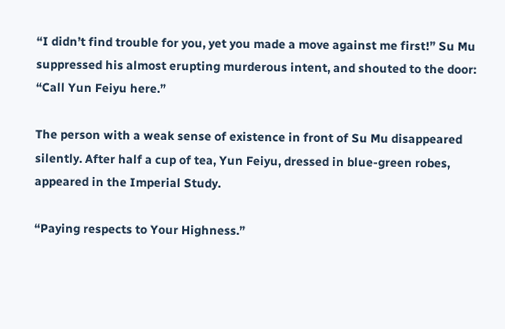“I didn’t find trouble for you, yet you made a move against me first!” Su Mu suppressed his almost erupting murderous intent, and shouted to the door: “Call Yun Feiyu here.”

The person with a weak sense of existence in front of Su Mu disappeared silently. After half a cup of tea, Yun Feiyu, dressed in blue-green robes, appeared in the Imperial Study.

“Paying respects to Your Highness.”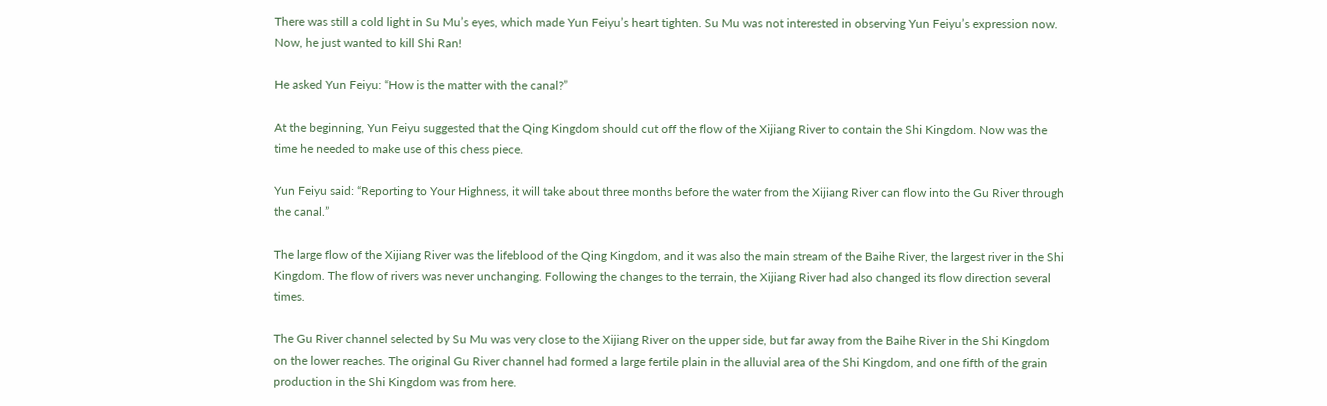There was still a cold light in Su Mu’s eyes, which made Yun Feiyu’s heart tighten. Su Mu was not interested in observing Yun Feiyu’s expression now. Now, he just wanted to kill Shi Ran!

He asked Yun Feiyu: “How is the matter with the canal?”

At the beginning, Yun Feiyu suggested that the Qing Kingdom should cut off the flow of the Xijiang River to contain the Shi Kingdom. Now was the time he needed to make use of this chess piece.

Yun Feiyu said: “Reporting to Your Highness, it will take about three months before the water from the Xijiang River can flow into the Gu River through the canal.”

The large flow of the Xijiang River was the lifeblood of the Qing Kingdom, and it was also the main stream of the Baihe River, the largest river in the Shi Kingdom. The flow of rivers was never unchanging. Following the changes to the terrain, the Xijiang River had also changed its flow direction several times.

The Gu River channel selected by Su Mu was very close to the Xijiang River on the upper side, but far away from the Baihe River in the Shi Kingdom on the lower reaches. The original Gu River channel had formed a large fertile plain in the alluvial area of the Shi Kingdom, and one fifth of the grain production in the Shi Kingdom was from here.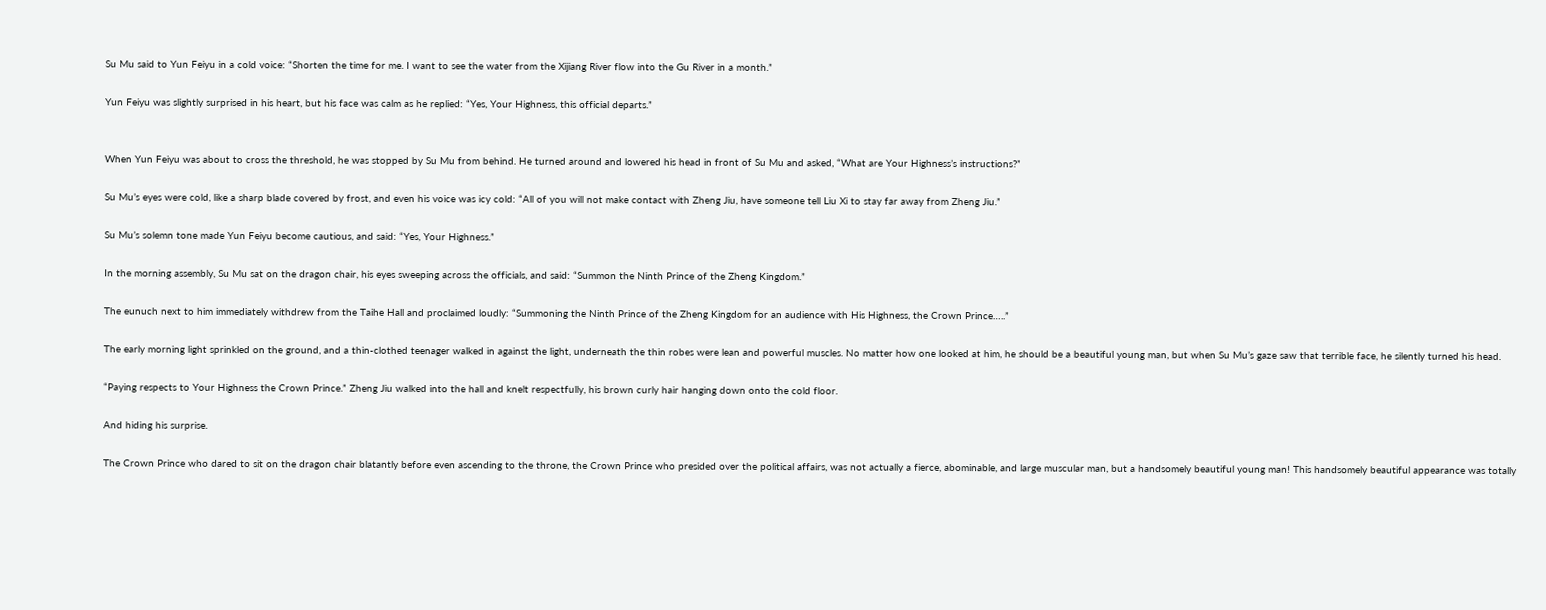Su Mu said to Yun Feiyu in a cold voice: “Shorten the time for me. I want to see the water from the Xijiang River flow into the Gu River in a month.”

Yun Feiyu was slightly surprised in his heart, but his face was calm as he replied: “Yes, Your Highness, this official departs.”


When Yun Feiyu was about to cross the threshold, he was stopped by Su Mu from behind. He turned around and lowered his head in front of Su Mu and asked, “What are Your Highness’s instructions?”

Su Mu’s eyes were cold, like a sharp blade covered by frost, and even his voice was icy cold: “All of you will not make contact with Zheng Jiu, have someone tell Liu Xi to stay far away from Zheng Jiu.”

Su Mu’s solemn tone made Yun Feiyu become cautious, and said: “Yes, Your Highness.”

In the morning assembly, Su Mu sat on the dragon chair, his eyes sweeping across the officials, and said: “Summon the Ninth Prince of the Zheng Kingdom.”

The eunuch next to him immediately withdrew from the Taihe Hall and proclaimed loudly: “Summoning the Ninth Prince of the Zheng Kingdom for an audience with His Highness, the Crown Prince…..”

The early morning light sprinkled on the ground, and a thin-clothed teenager walked in against the light, underneath the thin robes were lean and powerful muscles. No matter how one looked at him, he should be a beautiful young man, but when Su Mu’s gaze saw that terrible face, he silently turned his head.

“Paying respects to Your Highness the Crown Prince.” Zheng Jiu walked into the hall and knelt respectfully, his brown curly hair hanging down onto the cold floor.

And hiding his surprise.

The Crown Prince who dared to sit on the dragon chair blatantly before even ascending to the throne, the Crown Prince who presided over the political affairs, was not actually a fierce, abominable, and large muscular man, but a handsomely beautiful young man! This handsomely beautiful appearance was totally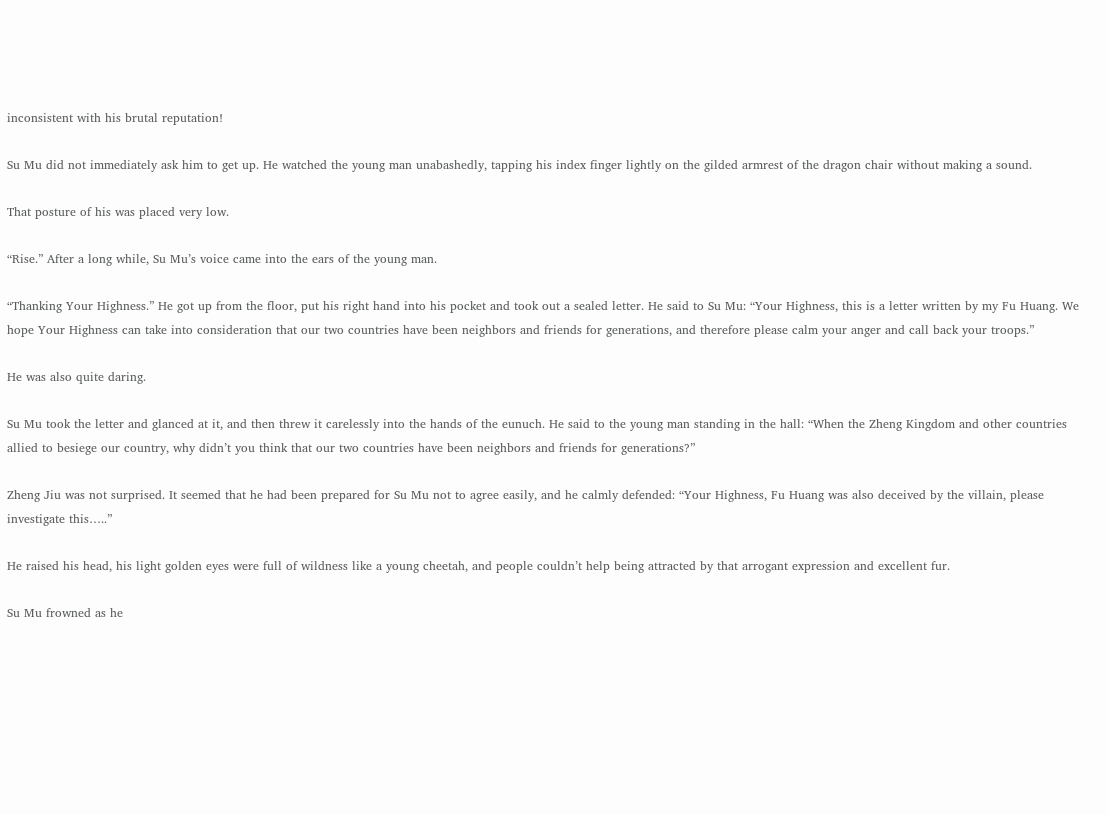inconsistent with his brutal reputation!

Su Mu did not immediately ask him to get up. He watched the young man unabashedly, tapping his index finger lightly on the gilded armrest of the dragon chair without making a sound.

That posture of his was placed very low.

“Rise.” After a long while, Su Mu’s voice came into the ears of the young man.

“Thanking Your Highness.” He got up from the floor, put his right hand into his pocket and took out a sealed letter. He said to Su Mu: “Your Highness, this is a letter written by my Fu Huang. We hope Your Highness can take into consideration that our two countries have been neighbors and friends for generations, and therefore please calm your anger and call back your troops.”

He was also quite daring.

Su Mu took the letter and glanced at it, and then threw it carelessly into the hands of the eunuch. He said to the young man standing in the hall: “When the Zheng Kingdom and other countries allied to besiege our country, why didn’t you think that our two countries have been neighbors and friends for generations?”

Zheng Jiu was not surprised. It seemed that he had been prepared for Su Mu not to agree easily, and he calmly defended: “Your Highness, Fu Huang was also deceived by the villain, please investigate this…..”

He raised his head, his light golden eyes were full of wildness like a young cheetah, and people couldn’t help being attracted by that arrogant expression and excellent fur.

Su Mu frowned as he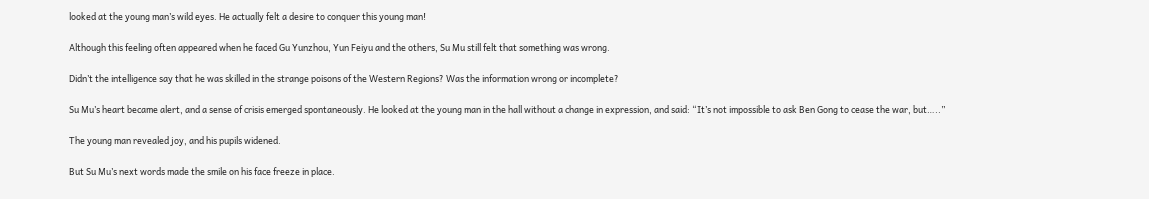looked at the young man’s wild eyes. He actually felt a desire to conquer this young man!

Although this feeling often appeared when he faced Gu Yunzhou, Yun Feiyu and the others, Su Mu still felt that something was wrong.

Didn’t the intelligence say that he was skilled in the strange poisons of the Western Regions? Was the information wrong or incomplete?

Su Mu’s heart became alert, and a sense of crisis emerged spontaneously. He looked at the young man in the hall without a change in expression, and said: “It’s not impossible to ask Ben Gong to cease the war, but…..”

The young man revealed joy, and his pupils widened.

But Su Mu’s next words made the smile on his face freeze in place.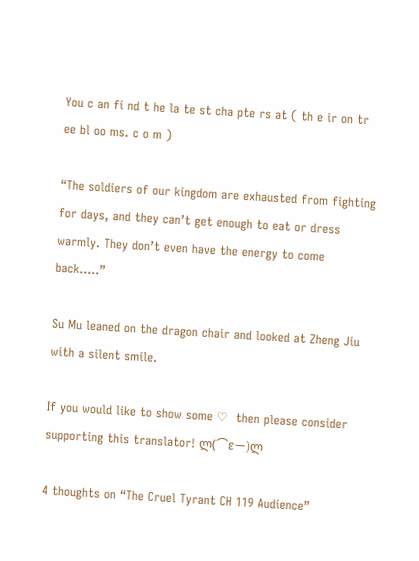You c an fi nd t he la te st cha pte rs at ( th e ir on tr ee bl oo ms. c o m )

“The soldiers of our kingdom are exhausted from fighting for days, and they can’t get enough to eat or dress warmly. They don’t even have the energy to come back…..”

Su Mu leaned on the dragon chair and looked at Zheng Jiu with a silent smile.

If you would like to show some ♡  then please consider supporting this translator! ლ(⌒εー)ლ

4 thoughts on “The Cruel Tyrant CH 119 Audience”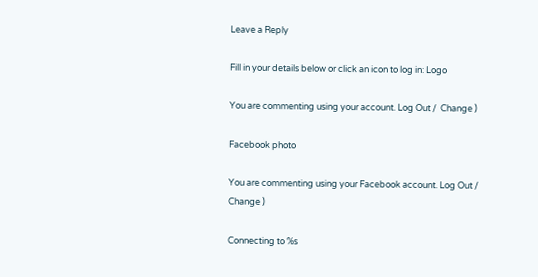Leave a Reply

Fill in your details below or click an icon to log in: Logo

You are commenting using your account. Log Out /  Change )

Facebook photo

You are commenting using your Facebook account. Log Out /  Change )

Connecting to %s